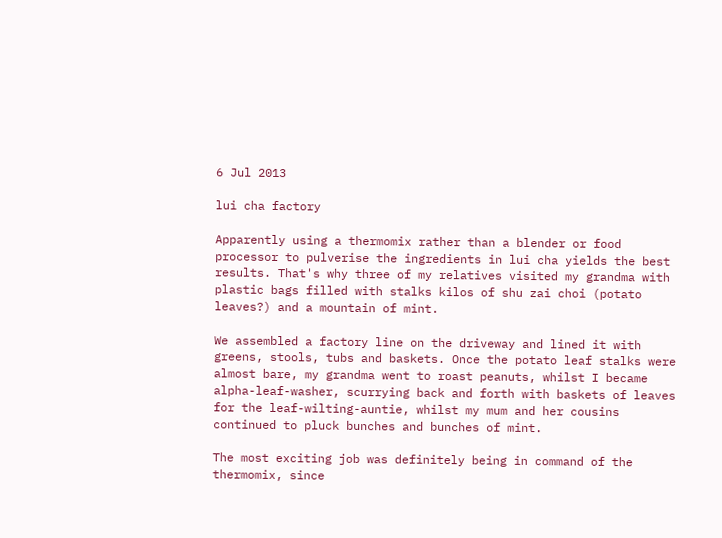6 Jul 2013

lui cha factory

Apparently using a thermomix rather than a blender or food processor to pulverise the ingredients in lui cha yields the best results. That's why three of my relatives visited my grandma with plastic bags filled with stalks kilos of shu zai choi (potato leaves?) and a mountain of mint.

We assembled a factory line on the driveway and lined it with greens, stools, tubs and baskets. Once the potato leaf stalks were almost bare, my grandma went to roast peanuts, whilst I became alpha-leaf-washer, scurrying back and forth with baskets of leaves for the leaf-wilting-auntie, whilst my mum and her cousins continued to pluck bunches and bunches of mint.

The most exciting job was definitely being in command of the thermomix, since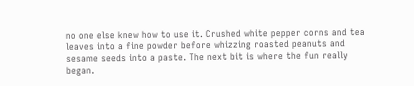no one else knew how to use it. Crushed white pepper corns and tea leaves into a fine powder before whizzing roasted peanuts and sesame seeds into a paste. The next bit is where the fun really began.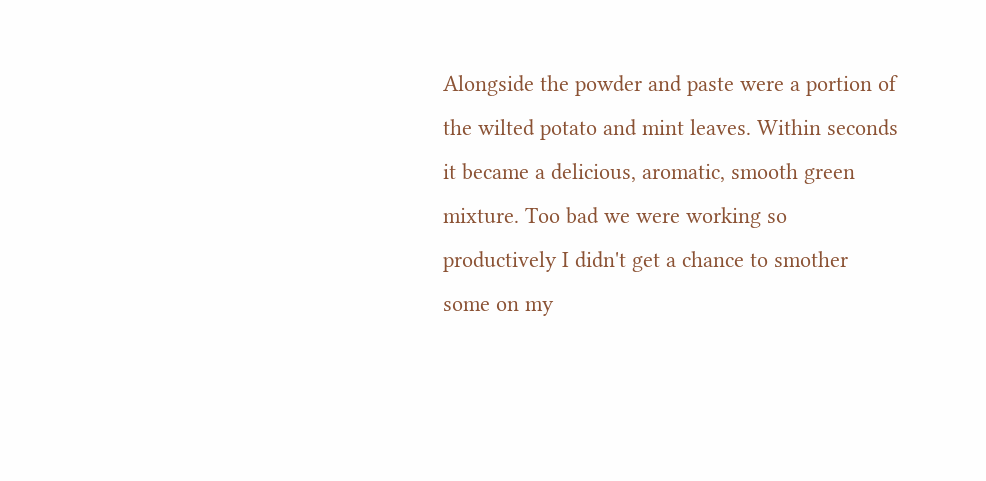Alongside the powder and paste were a portion of the wilted potato and mint leaves. Within seconds it became a delicious, aromatic, smooth green mixture. Too bad we were working so productively I didn't get a chance to smother some on my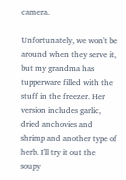camera.

Unfortunately, we won't be around when they serve it, but my grandma has tupperware filled with the stuff in the freezer. Her version includes garlic, dried anchovies and shrimp and another type of herb. I'll try it out the soupy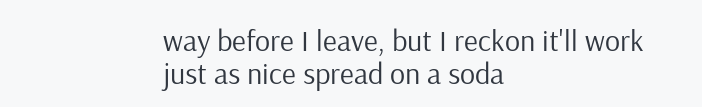way before I leave, but I reckon it'll work just as nice spread on a soda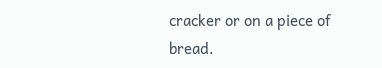cracker or on a piece of bread.